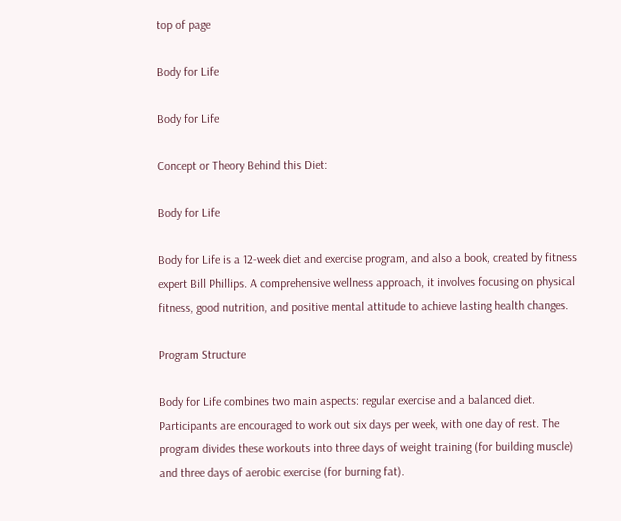top of page

Body for Life

Body for Life

Concept or Theory Behind this Diet:

Body for Life

Body for Life is a 12-week diet and exercise program, and also a book, created by fitness expert Bill Phillips. A comprehensive wellness approach, it involves focusing on physical fitness, good nutrition, and positive mental attitude to achieve lasting health changes.

Program Structure

Body for Life combines two main aspects: regular exercise and a balanced diet. Participants are encouraged to work out six days per week, with one day of rest. The program divides these workouts into three days of weight training (for building muscle) and three days of aerobic exercise (for burning fat).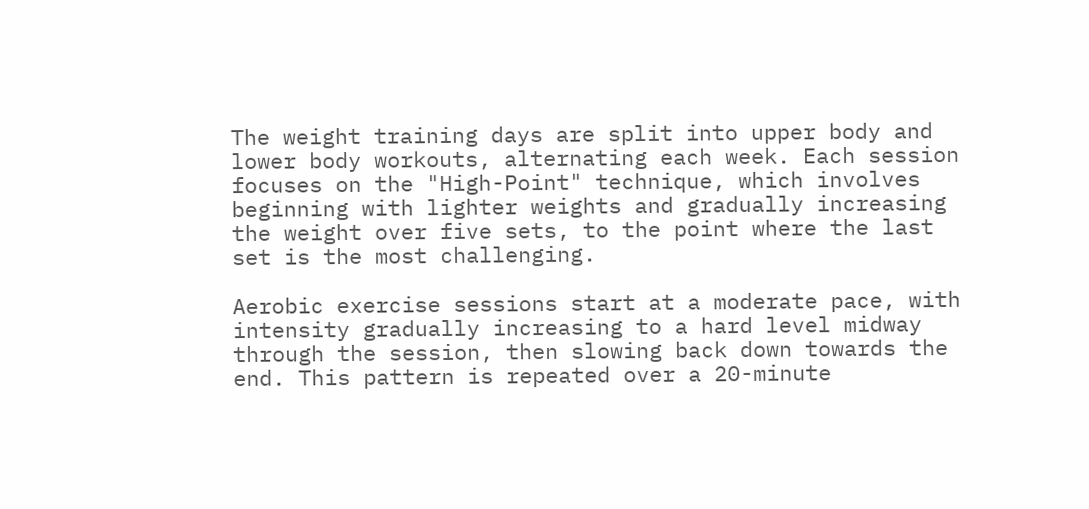The weight training days are split into upper body and lower body workouts, alternating each week. Each session focuses on the "High-Point" technique, which involves beginning with lighter weights and gradually increasing the weight over five sets, to the point where the last set is the most challenging.

Aerobic exercise sessions start at a moderate pace, with intensity gradually increasing to a hard level midway through the session, then slowing back down towards the end. This pattern is repeated over a 20-minute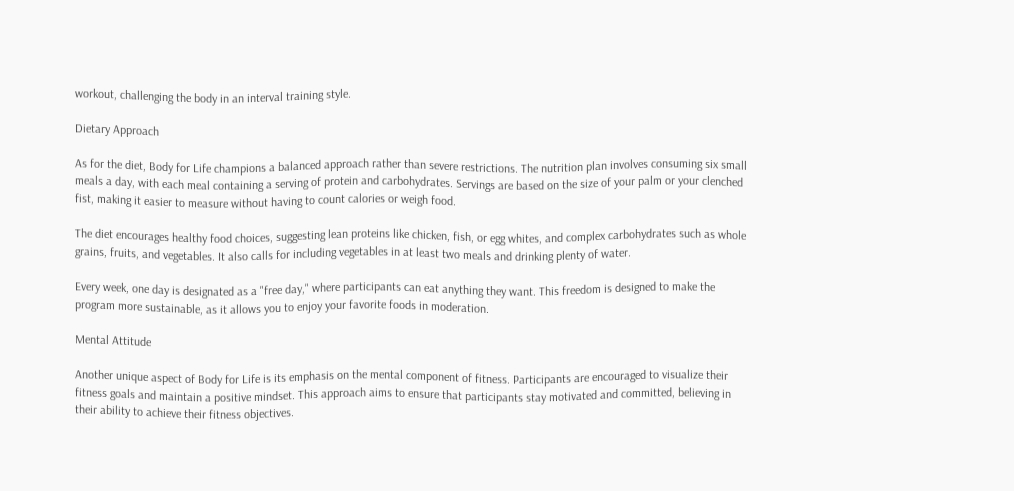workout, challenging the body in an interval training style.

Dietary Approach

As for the diet, Body for Life champions a balanced approach rather than severe restrictions. The nutrition plan involves consuming six small meals a day, with each meal containing a serving of protein and carbohydrates. Servings are based on the size of your palm or your clenched fist, making it easier to measure without having to count calories or weigh food.

The diet encourages healthy food choices, suggesting lean proteins like chicken, fish, or egg whites, and complex carbohydrates such as whole grains, fruits, and vegetables. It also calls for including vegetables in at least two meals and drinking plenty of water.

Every week, one day is designated as a "free day," where participants can eat anything they want. This freedom is designed to make the program more sustainable, as it allows you to enjoy your favorite foods in moderation.

Mental Attitude

Another unique aspect of Body for Life is its emphasis on the mental component of fitness. Participants are encouraged to visualize their fitness goals and maintain a positive mindset. This approach aims to ensure that participants stay motivated and committed, believing in their ability to achieve their fitness objectives.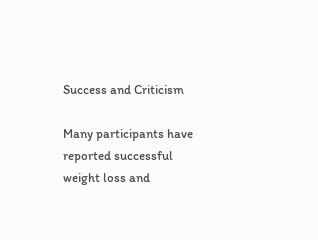Success and Criticism

Many participants have reported successful weight loss and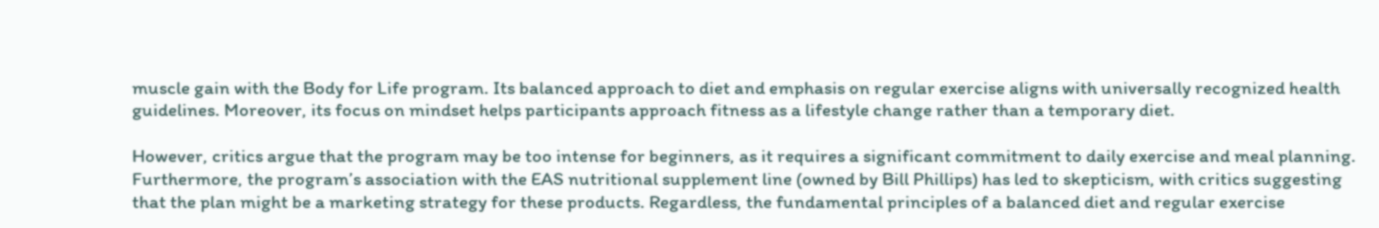muscle gain with the Body for Life program. Its balanced approach to diet and emphasis on regular exercise aligns with universally recognized health guidelines. Moreover, its focus on mindset helps participants approach fitness as a lifestyle change rather than a temporary diet.

However, critics argue that the program may be too intense for beginners, as it requires a significant commitment to daily exercise and meal planning. Furthermore, the program’s association with the EAS nutritional supplement line (owned by Bill Phillips) has led to skepticism, with critics suggesting that the plan might be a marketing strategy for these products. Regardless, the fundamental principles of a balanced diet and regular exercise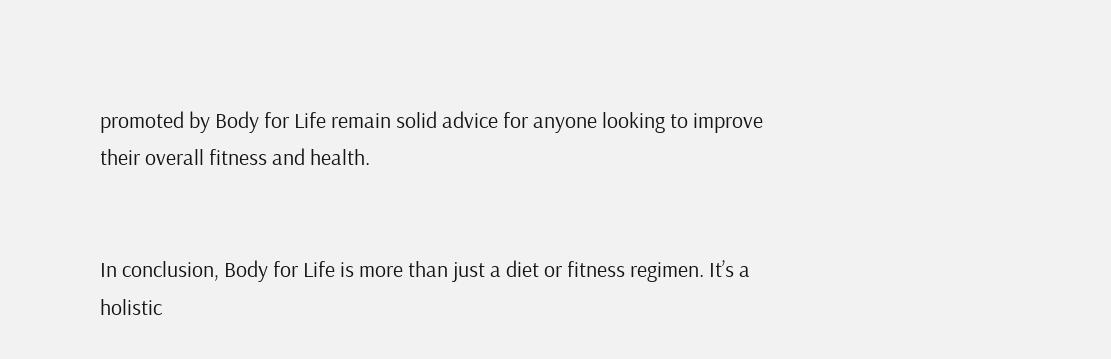promoted by Body for Life remain solid advice for anyone looking to improve their overall fitness and health.


In conclusion, Body for Life is more than just a diet or fitness regimen. It’s a holistic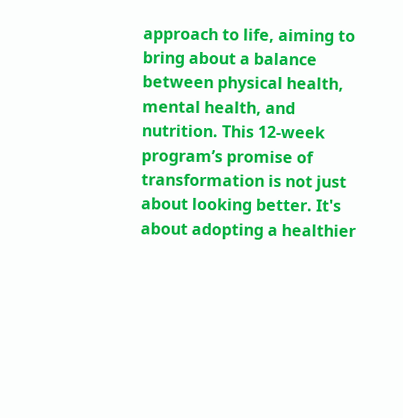approach to life, aiming to bring about a balance between physical health, mental health, and nutrition. This 12-week program’s promise of transformation is not just about looking better. It's about adopting a healthier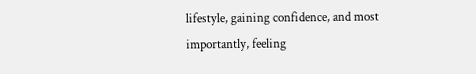lifestyle, gaining confidence, and most importantly, feeling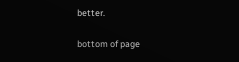better.

bottom of page